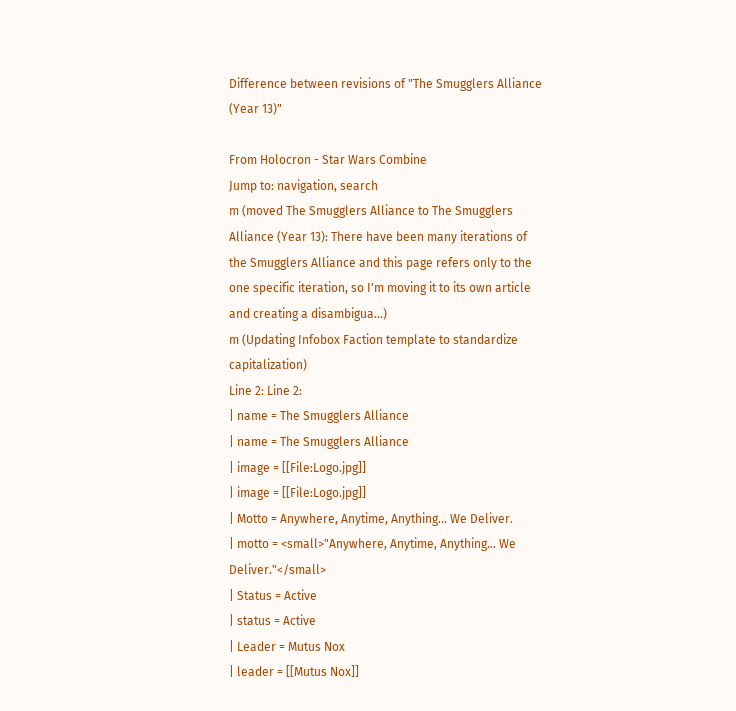Difference between revisions of "The Smugglers Alliance (Year 13)"

From Holocron - Star Wars Combine
Jump to: navigation, search
m (moved The Smugglers Alliance to The Smugglers Alliance (Year 13): There have been many iterations of the Smugglers Alliance and this page refers only to the one specific iteration, so I'm moving it to its own article and creating a disambigua...)
m (Updating Infobox Faction template to standardize capitalization)
Line 2: Line 2:
| name = The Smugglers Alliance
| name = The Smugglers Alliance
| image = [[File:Logo.jpg]]
| image = [[File:Logo.jpg]]
| Motto = Anywhere, Anytime, Anything... We Deliver.
| motto = <small>"Anywhere, Anytime, Anything... We Deliver."</small>
| Status = Active
| status = Active
| Leader = Mutus Nox
| leader = [[Mutus Nox]]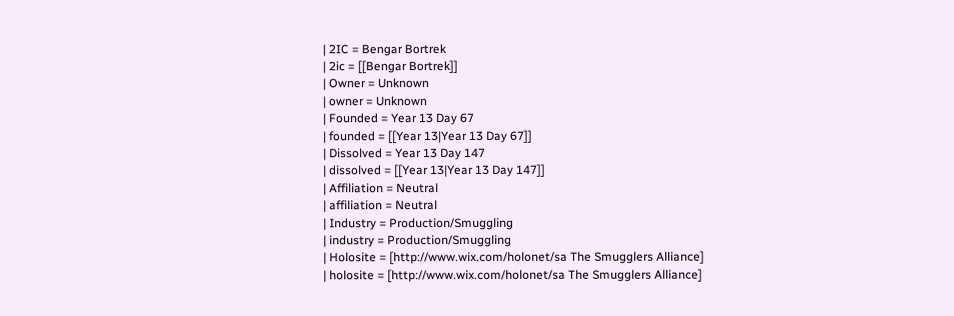| 2IC = Bengar Bortrek
| 2ic = [[Bengar Bortrek]]
| Owner = Unknown
| owner = Unknown
| Founded = Year 13 Day 67
| founded = [[Year 13|Year 13 Day 67]]
| Dissolved = Year 13 Day 147
| dissolved = [[Year 13|Year 13 Day 147]]
| Affiliation = Neutral
| affiliation = Neutral
| Industry = Production/Smuggling
| industry = Production/Smuggling
| Holosite = [http://www.wix.com/holonet/sa The Smugglers Alliance]
| holosite = [http://www.wix.com/holonet/sa The Smugglers Alliance]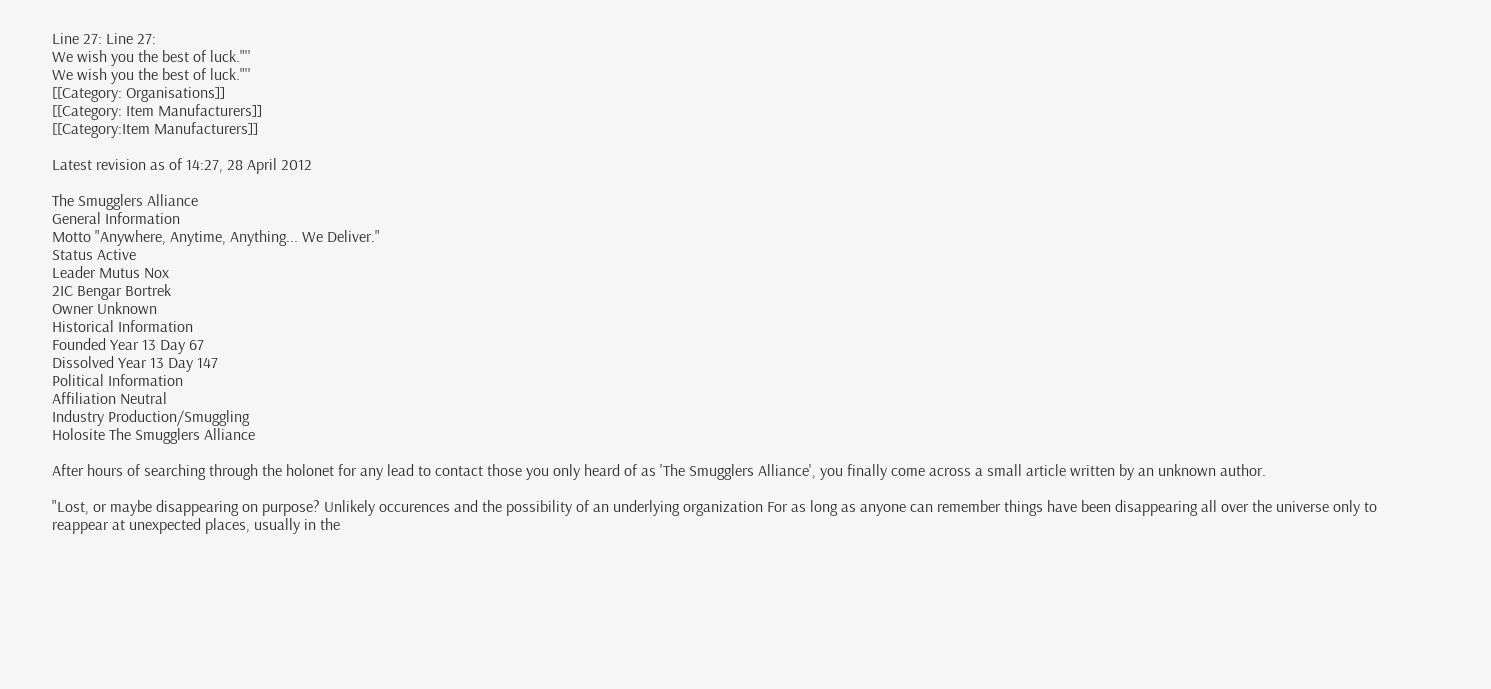Line 27: Line 27:
We wish you the best of luck."''
We wish you the best of luck."''
[[Category: Organisations]]
[[Category: Item Manufacturers]]
[[Category:Item Manufacturers]]

Latest revision as of 14:27, 28 April 2012

The Smugglers Alliance
General Information
Motto "Anywhere, Anytime, Anything... We Deliver."
Status Active
Leader Mutus Nox
2IC Bengar Bortrek
Owner Unknown
Historical Information
Founded Year 13 Day 67
Dissolved Year 13 Day 147
Political Information
Affiliation Neutral
Industry Production/Smuggling
Holosite The Smugglers Alliance

After hours of searching through the holonet for any lead to contact those you only heard of as 'The Smugglers Alliance', you finally come across a small article written by an unknown author.

"Lost, or maybe disappearing on purpose? Unlikely occurences and the possibility of an underlying organization For as long as anyone can remember things have been disappearing all over the universe only to reappear at unexpected places, usually in the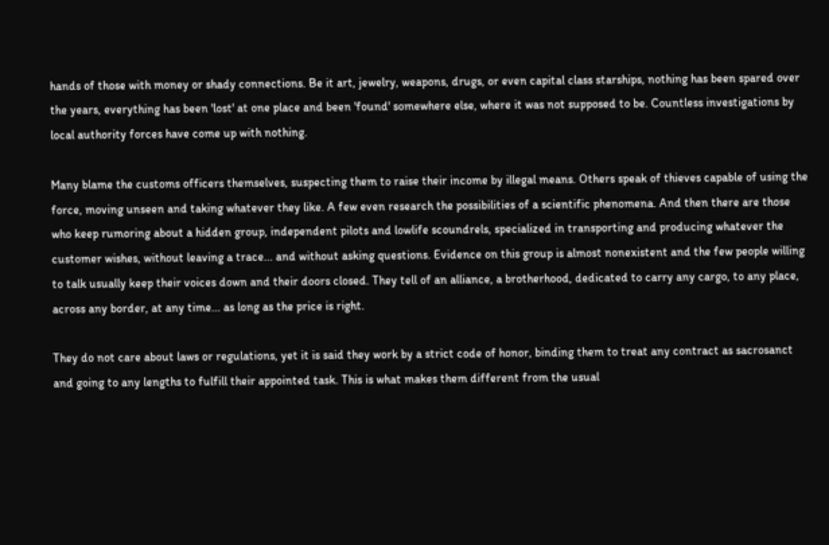hands of those with money or shady connections. Be it art, jewelry, weapons, drugs, or even capital class starships, nothing has been spared over the years, everything has been 'lost' at one place and been 'found' somewhere else, where it was not supposed to be. Countless investigations by local authority forces have come up with nothing.

Many blame the customs officers themselves, suspecting them to raise their income by illegal means. Others speak of thieves capable of using the force, moving unseen and taking whatever they like. A few even research the possibilities of a scientific phenomena. And then there are those who keep rumoring about a hidden group, independent pilots and lowlife scoundrels, specialized in transporting and producing whatever the customer wishes, without leaving a trace... and without asking questions. Evidence on this group is almost nonexistent and the few people willing to talk usually keep their voices down and their doors closed. They tell of an alliance, a brotherhood, dedicated to carry any cargo, to any place, across any border, at any time... as long as the price is right.

They do not care about laws or regulations, yet it is said they work by a strict code of honor, binding them to treat any contract as sacrosanct and going to any lengths to fulfill their appointed task. This is what makes them different from the usual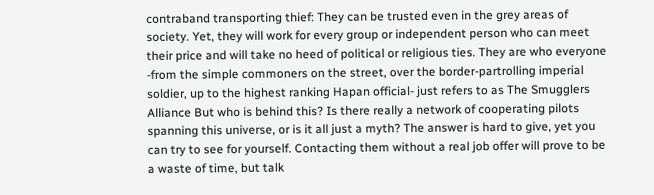contraband transporting thief: They can be trusted even in the grey areas of society. Yet, they will work for every group or independent person who can meet their price and will take no heed of political or religious ties. They are who everyone -from the simple commoners on the street, over the border-partrolling imperial soldier, up to the highest ranking Hapan official- just refers to as The Smugglers Alliance But who is behind this? Is there really a network of cooperating pilots spanning this universe, or is it all just a myth? The answer is hard to give, yet you can try to see for yourself. Contacting them without a real job offer will prove to be a waste of time, but talk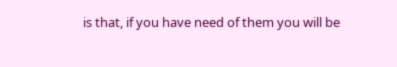is that, if you have need of them you will be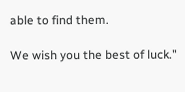able to find them.

We wish you the best of luck."